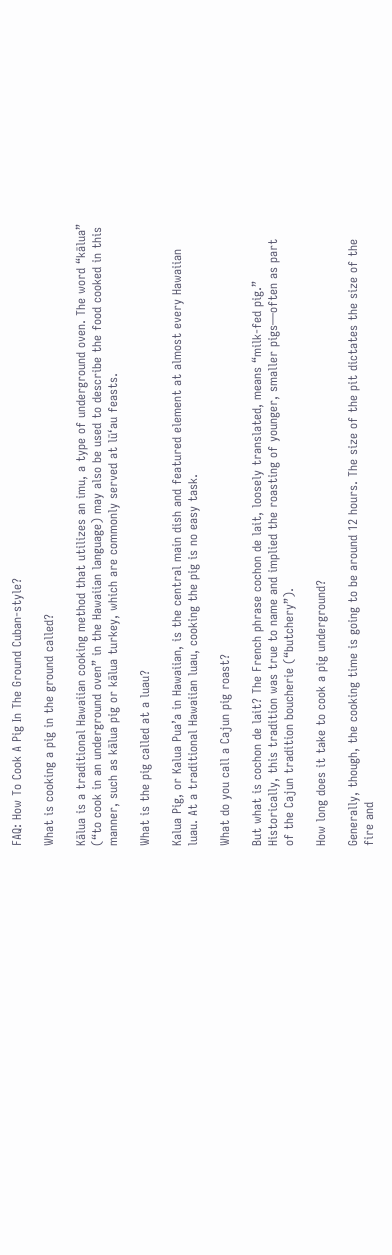FAQ: How To Cook A Pig In The Ground Cuban-style?

What is cooking a pig in the ground called?

Kālua is a traditional Hawaiian cooking method that utilizes an imu, a type of underground oven. The word “kālua” (“to cook in an underground oven” in the Hawaiian language) may also be used to describe the food cooked in this manner, such as kālua pig or kālua turkey, which are commonly served at lūʻau feasts.

What is the pig called at a luau?

Kalua Pig, or Kalua Pua’a in Hawaiian, is the central main dish and featured element at almost every Hawaiian luau. At a traditional Hawaiian luau, cooking the pig is no easy task.

What do you call a Cajun pig roast?

But what is cochon de lait? The French phrase cochon de lait, loosely translated, means “milk-fed pig.” Historically, this tradition was true to name and implied the roasting of younger, smaller pigs—often as part of the Cajun tradition boucherie (“butchery”).

How long does it take to cook a pig underground?

Generally, though, the cooking time is going to be around 12 hours. The size of the pit dictates the size of the fire and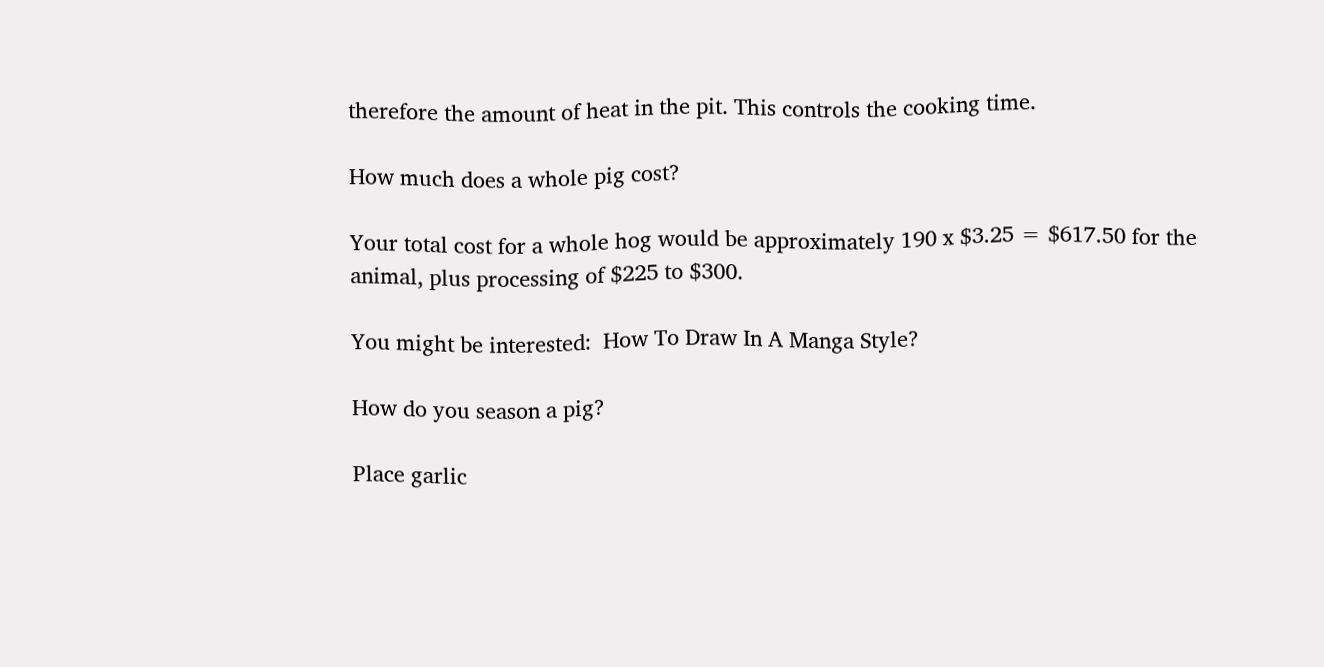therefore the amount of heat in the pit. This controls the cooking time.

How much does a whole pig cost?

Your total cost for a whole hog would be approximately 190 x $3.25 = $617.50 for the animal, plus processing of $225 to $300.

You might be interested:  How To Draw In A Manga Style?

How do you season a pig?

Place garlic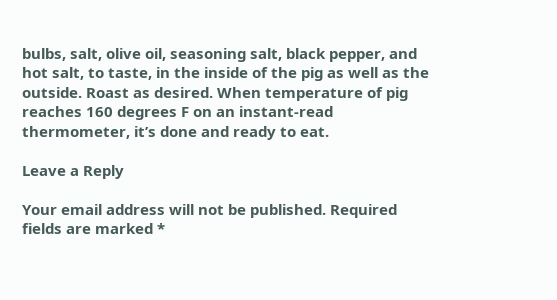bulbs, salt, olive oil, seasoning salt, black pepper, and hot salt, to taste, in the inside of the pig as well as the outside. Roast as desired. When temperature of pig reaches 160 degrees F on an instant-read thermometer, it’s done and ready to eat.

Leave a Reply

Your email address will not be published. Required fields are marked *